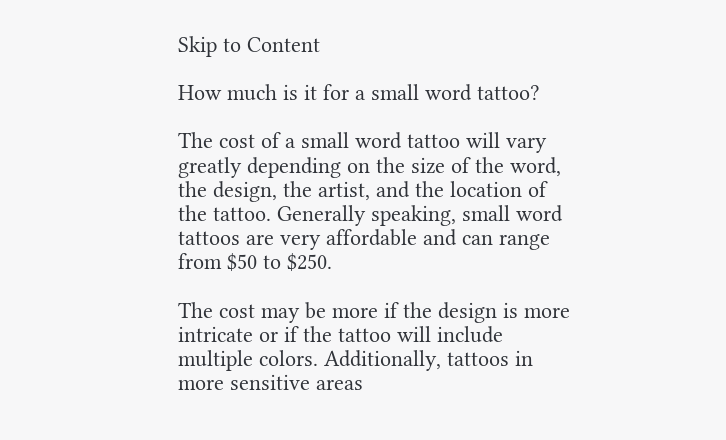Skip to Content

How much is it for a small word tattoo?

The cost of a small word tattoo will vary greatly depending on the size of the word, the design, the artist, and the location of the tattoo. Generally speaking, small word tattoos are very affordable and can range from $50 to $250.

The cost may be more if the design is more intricate or if the tattoo will include multiple colors. Additionally, tattoos in more sensitive areas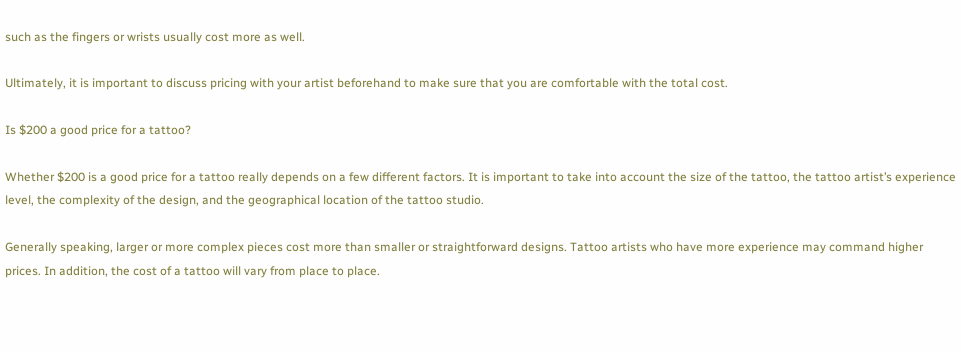such as the fingers or wrists usually cost more as well.

Ultimately, it is important to discuss pricing with your artist beforehand to make sure that you are comfortable with the total cost.

Is $200 a good price for a tattoo?

Whether $200 is a good price for a tattoo really depends on a few different factors. It is important to take into account the size of the tattoo, the tattoo artist’s experience level, the complexity of the design, and the geographical location of the tattoo studio.

Generally speaking, larger or more complex pieces cost more than smaller or straightforward designs. Tattoo artists who have more experience may command higher prices. In addition, the cost of a tattoo will vary from place to place.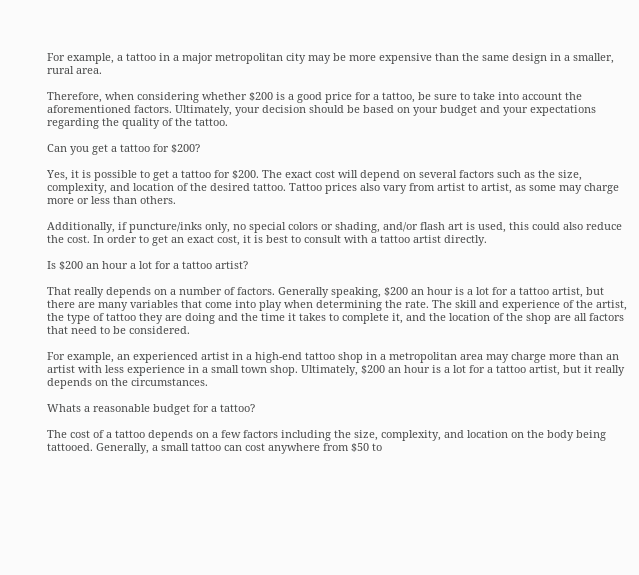For example, a tattoo in a major metropolitan city may be more expensive than the same design in a smaller, rural area.

Therefore, when considering whether $200 is a good price for a tattoo, be sure to take into account the aforementioned factors. Ultimately, your decision should be based on your budget and your expectations regarding the quality of the tattoo.

Can you get a tattoo for $200?

Yes, it is possible to get a tattoo for $200. The exact cost will depend on several factors such as the size, complexity, and location of the desired tattoo. Tattoo prices also vary from artist to artist, as some may charge more or less than others.

Additionally, if puncture/inks only, no special colors or shading, and/or flash art is used, this could also reduce the cost. In order to get an exact cost, it is best to consult with a tattoo artist directly.

Is $200 an hour a lot for a tattoo artist?

That really depends on a number of factors. Generally speaking, $200 an hour is a lot for a tattoo artist, but there are many variables that come into play when determining the rate. The skill and experience of the artist, the type of tattoo they are doing and the time it takes to complete it, and the location of the shop are all factors that need to be considered.

For example, an experienced artist in a high-end tattoo shop in a metropolitan area may charge more than an artist with less experience in a small town shop. Ultimately, $200 an hour is a lot for a tattoo artist, but it really depends on the circumstances.

Whats a reasonable budget for a tattoo?

The cost of a tattoo depends on a few factors including the size, complexity, and location on the body being tattooed. Generally, a small tattoo can cost anywhere from $50 to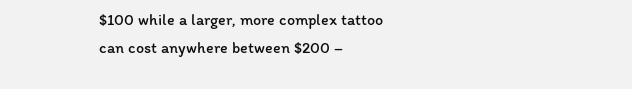$100 while a larger, more complex tattoo can cost anywhere between $200 –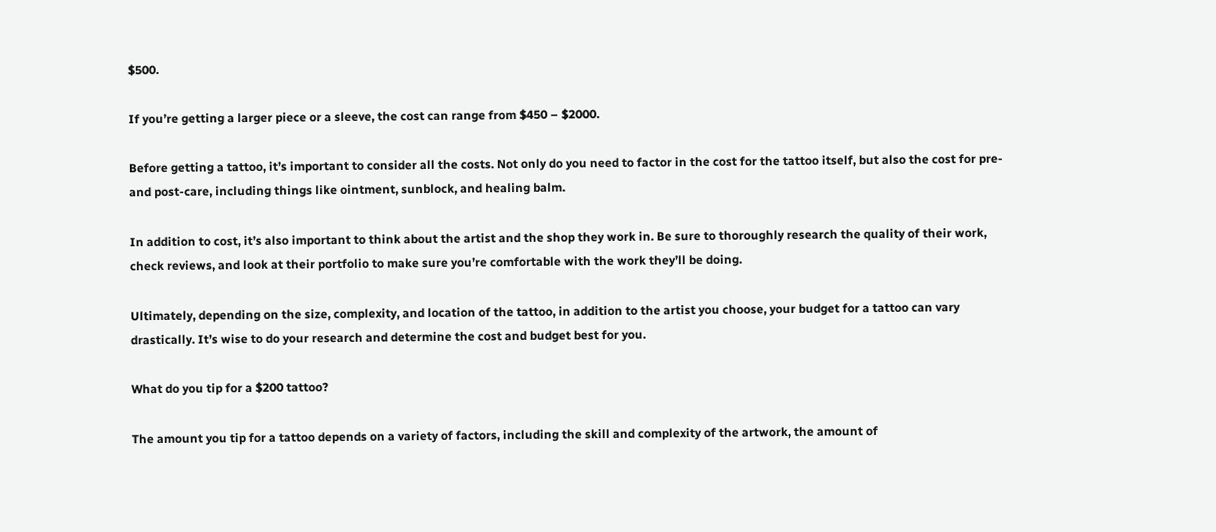$500.

If you’re getting a larger piece or a sleeve, the cost can range from $450 – $2000.

Before getting a tattoo, it’s important to consider all the costs. Not only do you need to factor in the cost for the tattoo itself, but also the cost for pre- and post-care, including things like ointment, sunblock, and healing balm.

In addition to cost, it’s also important to think about the artist and the shop they work in. Be sure to thoroughly research the quality of their work, check reviews, and look at their portfolio to make sure you’re comfortable with the work they’ll be doing.

Ultimately, depending on the size, complexity, and location of the tattoo, in addition to the artist you choose, your budget for a tattoo can vary drastically. It’s wise to do your research and determine the cost and budget best for you.

What do you tip for a $200 tattoo?

The amount you tip for a tattoo depends on a variety of factors, including the skill and complexity of the artwork, the amount of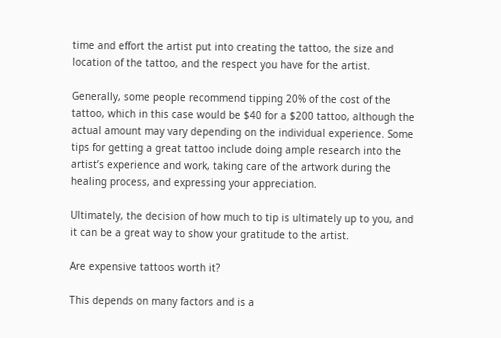time and effort the artist put into creating the tattoo, the size and location of the tattoo, and the respect you have for the artist.

Generally, some people recommend tipping 20% of the cost of the tattoo, which in this case would be $40 for a $200 tattoo, although the actual amount may vary depending on the individual experience. Some tips for getting a great tattoo include doing ample research into the artist’s experience and work, taking care of the artwork during the healing process, and expressing your appreciation.

Ultimately, the decision of how much to tip is ultimately up to you, and it can be a great way to show your gratitude to the artist.

Are expensive tattoos worth it?

This depends on many factors and is a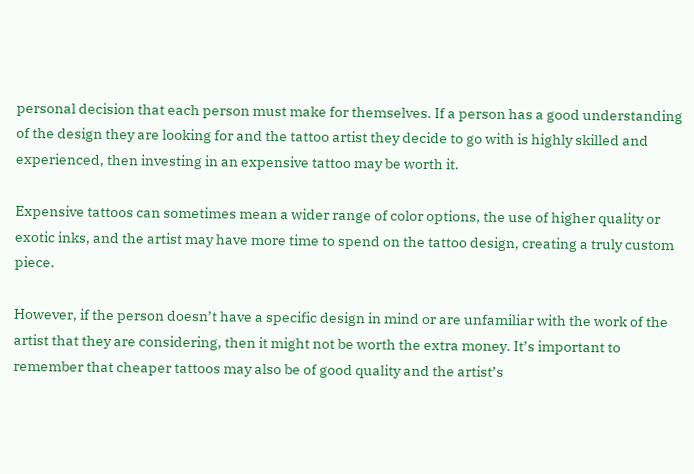personal decision that each person must make for themselves. If a person has a good understanding of the design they are looking for and the tattoo artist they decide to go with is highly skilled and experienced, then investing in an expensive tattoo may be worth it.

Expensive tattoos can sometimes mean a wider range of color options, the use of higher quality or exotic inks, and the artist may have more time to spend on the tattoo design, creating a truly custom piece.

However, if the person doesn’t have a specific design in mind or are unfamiliar with the work of the artist that they are considering, then it might not be worth the extra money. It’s important to remember that cheaper tattoos may also be of good quality and the artist’s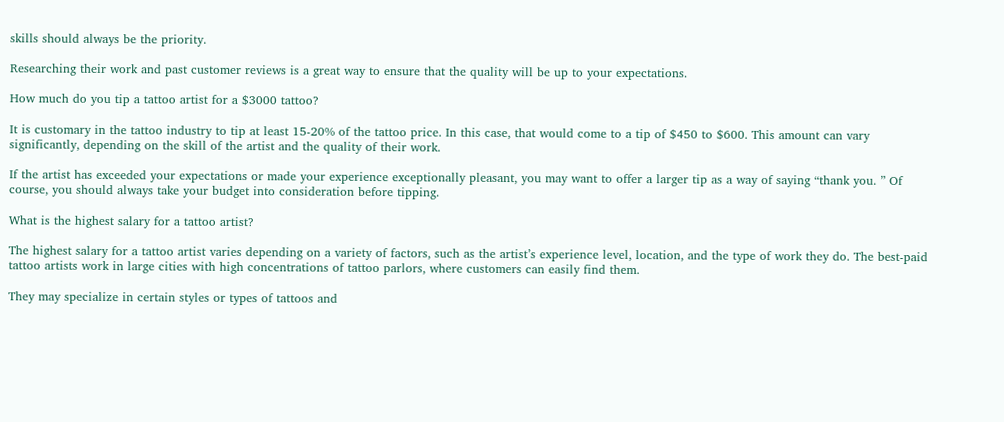skills should always be the priority.

Researching their work and past customer reviews is a great way to ensure that the quality will be up to your expectations.

How much do you tip a tattoo artist for a $3000 tattoo?

It is customary in the tattoo industry to tip at least 15-20% of the tattoo price. In this case, that would come to a tip of $450 to $600. This amount can vary significantly, depending on the skill of the artist and the quality of their work.

If the artist has exceeded your expectations or made your experience exceptionally pleasant, you may want to offer a larger tip as a way of saying “thank you. ” Of course, you should always take your budget into consideration before tipping.

What is the highest salary for a tattoo artist?

The highest salary for a tattoo artist varies depending on a variety of factors, such as the artist’s experience level, location, and the type of work they do. The best-paid tattoo artists work in large cities with high concentrations of tattoo parlors, where customers can easily find them.

They may specialize in certain styles or types of tattoos and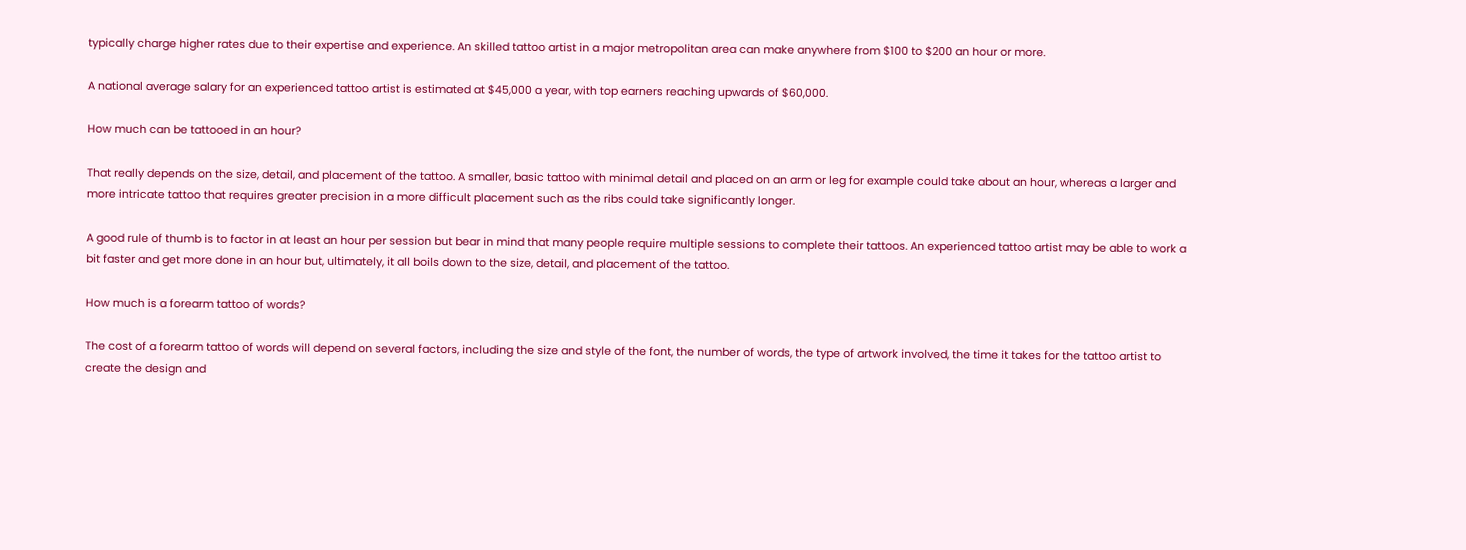typically charge higher rates due to their expertise and experience. An skilled tattoo artist in a major metropolitan area can make anywhere from $100 to $200 an hour or more.

A national average salary for an experienced tattoo artist is estimated at $45,000 a year, with top earners reaching upwards of $60,000.

How much can be tattooed in an hour?

That really depends on the size, detail, and placement of the tattoo. A smaller, basic tattoo with minimal detail and placed on an arm or leg for example could take about an hour, whereas a larger and more intricate tattoo that requires greater precision in a more difficult placement such as the ribs could take significantly longer.

A good rule of thumb is to factor in at least an hour per session but bear in mind that many people require multiple sessions to complete their tattoos. An experienced tattoo artist may be able to work a bit faster and get more done in an hour but, ultimately, it all boils down to the size, detail, and placement of the tattoo.

How much is a forearm tattoo of words?

The cost of a forearm tattoo of words will depend on several factors, including the size and style of the font, the number of words, the type of artwork involved, the time it takes for the tattoo artist to create the design and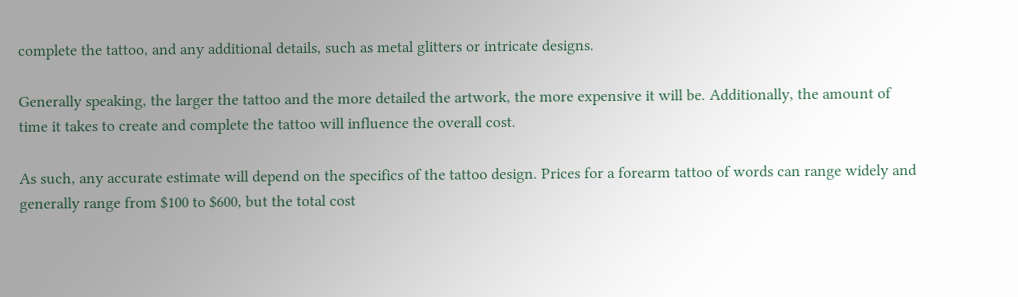complete the tattoo, and any additional details, such as metal glitters or intricate designs.

Generally speaking, the larger the tattoo and the more detailed the artwork, the more expensive it will be. Additionally, the amount of time it takes to create and complete the tattoo will influence the overall cost.

As such, any accurate estimate will depend on the specifics of the tattoo design. Prices for a forearm tattoo of words can range widely and generally range from $100 to $600, but the total cost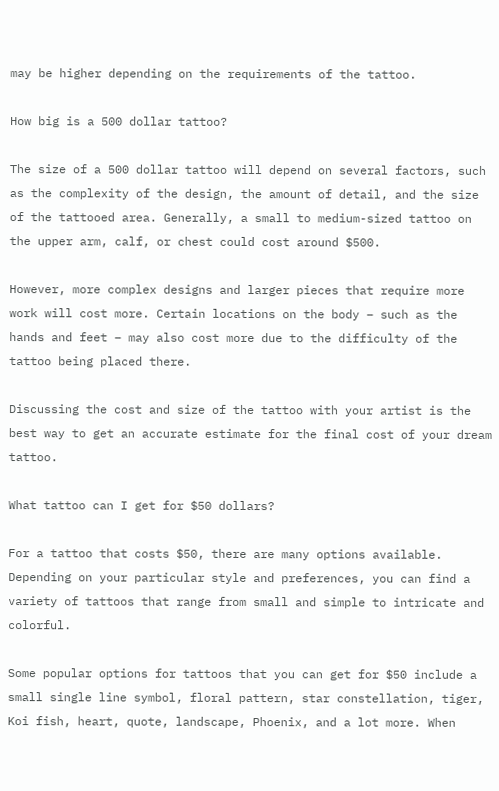may be higher depending on the requirements of the tattoo.

How big is a 500 dollar tattoo?

The size of a 500 dollar tattoo will depend on several factors, such as the complexity of the design, the amount of detail, and the size of the tattooed area. Generally, a small to medium-sized tattoo on the upper arm, calf, or chest could cost around $500.

However, more complex designs and larger pieces that require more work will cost more. Certain locations on the body – such as the hands and feet – may also cost more due to the difficulty of the tattoo being placed there.

Discussing the cost and size of the tattoo with your artist is the best way to get an accurate estimate for the final cost of your dream tattoo.

What tattoo can I get for $50 dollars?

For a tattoo that costs $50, there are many options available. Depending on your particular style and preferences, you can find a variety of tattoos that range from small and simple to intricate and colorful.

Some popular options for tattoos that you can get for $50 include a small single line symbol, floral pattern, star constellation, tiger, Koi fish, heart, quote, landscape, Phoenix, and a lot more. When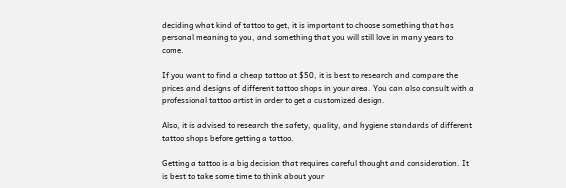deciding what kind of tattoo to get, it is important to choose something that has personal meaning to you, and something that you will still love in many years to come.

If you want to find a cheap tattoo at $50, it is best to research and compare the prices and designs of different tattoo shops in your area. You can also consult with a professional tattoo artist in order to get a customized design.

Also, it is advised to research the safety, quality, and hygiene standards of different tattoo shops before getting a tattoo.

Getting a tattoo is a big decision that requires careful thought and consideration. It is best to take some time to think about your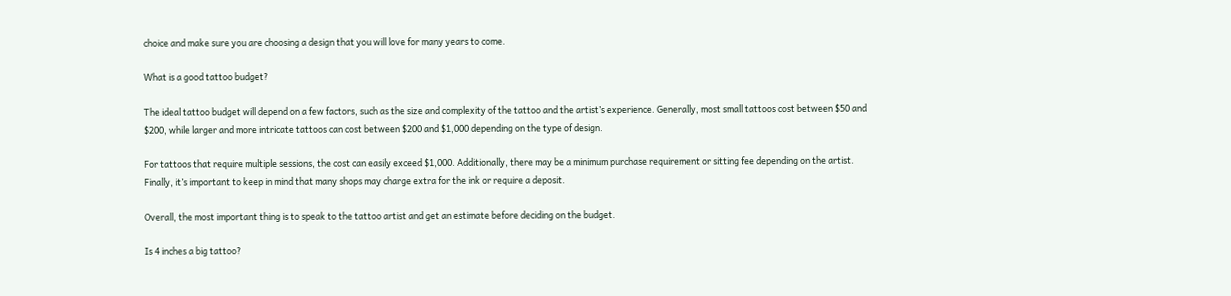choice and make sure you are choosing a design that you will love for many years to come.

What is a good tattoo budget?

The ideal tattoo budget will depend on a few factors, such as the size and complexity of the tattoo and the artist’s experience. Generally, most small tattoos cost between $50 and $200, while larger and more intricate tattoos can cost between $200 and $1,000 depending on the type of design.

For tattoos that require multiple sessions, the cost can easily exceed $1,000. Additionally, there may be a minimum purchase requirement or sitting fee depending on the artist. Finally, it’s important to keep in mind that many shops may charge extra for the ink or require a deposit.

Overall, the most important thing is to speak to the tattoo artist and get an estimate before deciding on the budget.

Is 4 inches a big tattoo?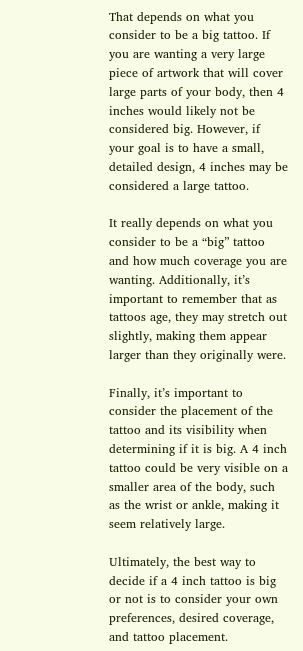That depends on what you consider to be a big tattoo. If you are wanting a very large piece of artwork that will cover large parts of your body, then 4 inches would likely not be considered big. However, if your goal is to have a small, detailed design, 4 inches may be considered a large tattoo.

It really depends on what you consider to be a “big” tattoo and how much coverage you are wanting. Additionally, it’s important to remember that as tattoos age, they may stretch out slightly, making them appear larger than they originally were.

Finally, it’s important to consider the placement of the tattoo and its visibility when determining if it is big. A 4 inch tattoo could be very visible on a smaller area of the body, such as the wrist or ankle, making it seem relatively large.

Ultimately, the best way to decide if a 4 inch tattoo is big or not is to consider your own preferences, desired coverage, and tattoo placement.